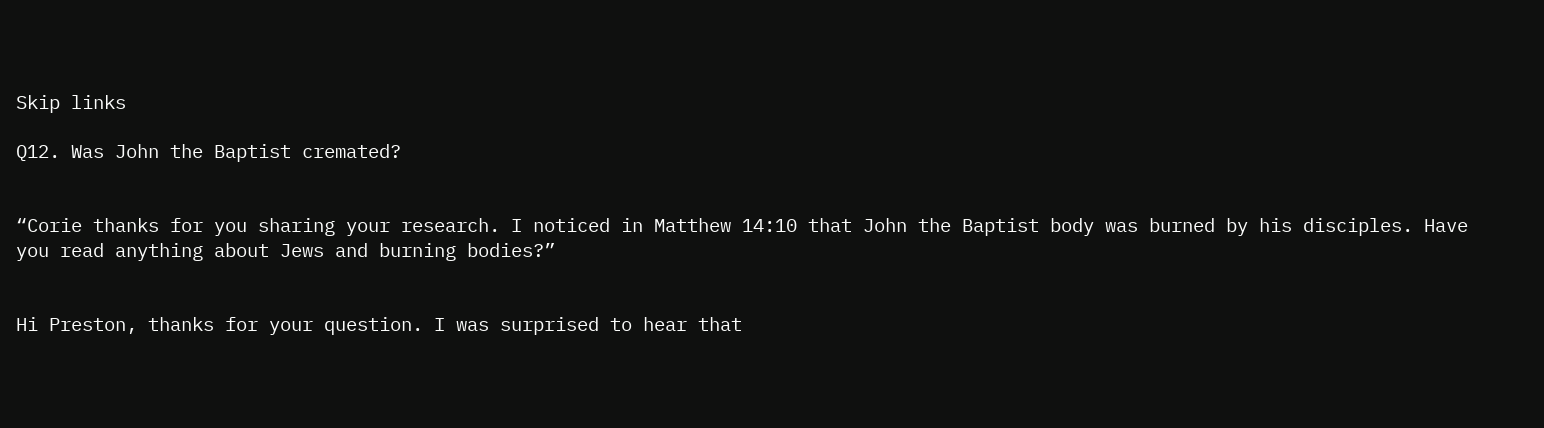Skip links

Q12. Was John the Baptist cremated?


“Corie thanks for you sharing your research. I noticed in Matthew 14:10 that John the Baptist body was burned by his disciples. Have you read anything about Jews and burning bodies?”


Hi Preston, thanks for your question. I was surprised to hear that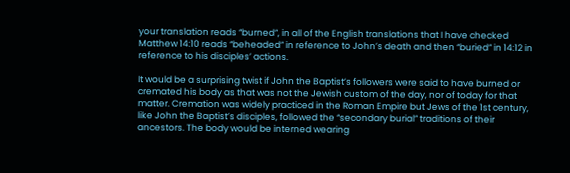your translation reads “burned”, in all of the English translations that I have checked Matthew 14:10 reads “beheaded” in reference to John’s death and then “buried” in 14:12 in reference to his disciples’ actions.

It would be a surprising twist if John the Baptist’s followers were said to have burned or cremated his body as that was not the Jewish custom of the day, nor of today for that matter. Cremation was widely practiced in the Roman Empire but Jews of the 1st century, like John the Baptist’s disciples, followed the “secondary burial” traditions of their ancestors. The body would be interned wearing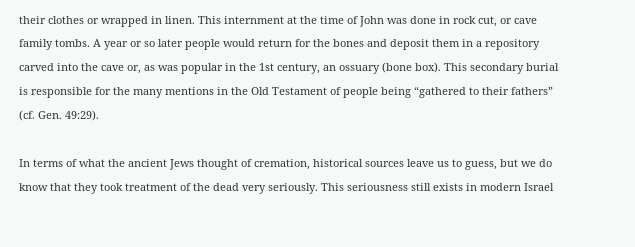their clothes or wrapped in linen. This internment at the time of John was done in rock cut, or cave family tombs. A year or so later people would return for the bones and deposit them in a repository carved into the cave or, as was popular in the 1st century, an ossuary (bone box). This secondary burial is responsible for the many mentions in the Old Testament of people being “gathered to their fathers” (cf. Gen. 49:29).

In terms of what the ancient Jews thought of cremation, historical sources leave us to guess, but we do know that they took treatment of the dead very seriously. This seriousness still exists in modern Israel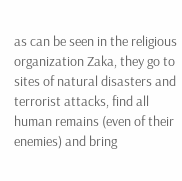as can be seen in the religious organization Zaka, they go to sites of natural disasters and terrorist attacks, find all human remains (even of their enemies) and bring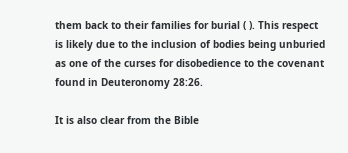them back to their families for burial ( ). This respect is likely due to the inclusion of bodies being unburied as one of the curses for disobedience to the covenant found in Deuteronomy 28:26.

It is also clear from the Bible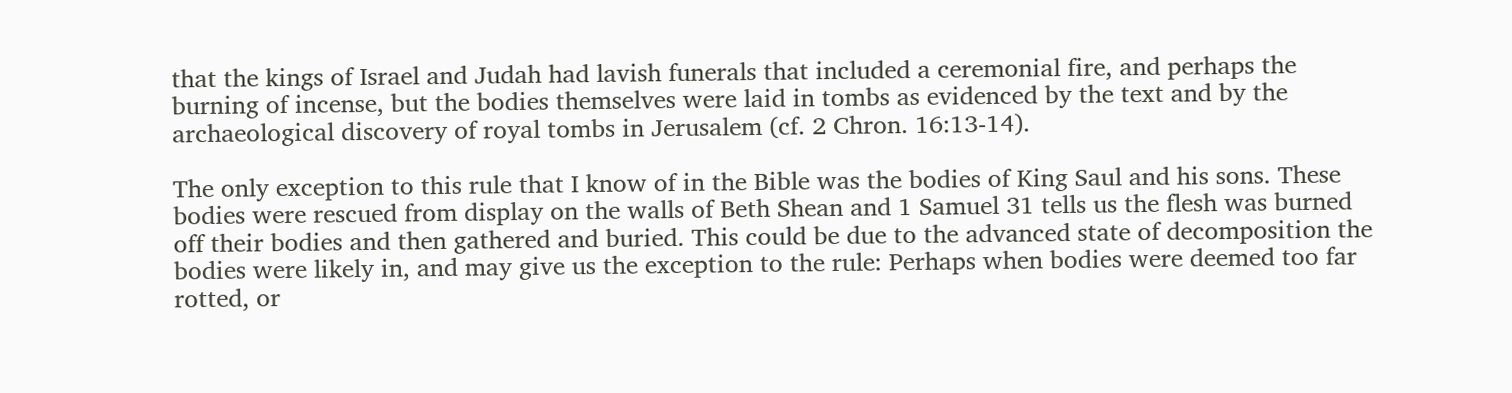that the kings of Israel and Judah had lavish funerals that included a ceremonial fire, and perhaps the burning of incense, but the bodies themselves were laid in tombs as evidenced by the text and by the archaeological discovery of royal tombs in Jerusalem (cf. 2 Chron. 16:13-14).

The only exception to this rule that I know of in the Bible was the bodies of King Saul and his sons. These bodies were rescued from display on the walls of Beth Shean and 1 Samuel 31 tells us the flesh was burned off their bodies and then gathered and buried. This could be due to the advanced state of decomposition the bodies were likely in, and may give us the exception to the rule: Perhaps when bodies were deemed too far rotted, or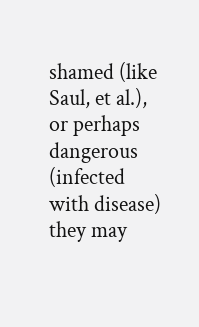shamed (like Saul, et al.), or perhaps dangerous (infected with disease) they may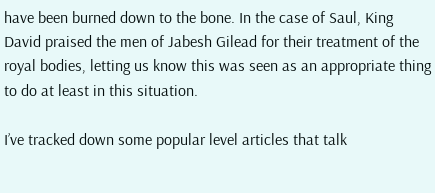have been burned down to the bone. In the case of Saul, King David praised the men of Jabesh Gilead for their treatment of the royal bodies, letting us know this was seen as an appropriate thing to do at least in this situation.

I’ve tracked down some popular level articles that talk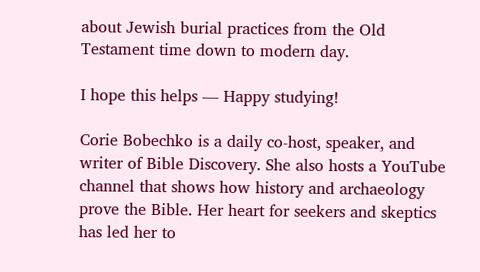about Jewish burial practices from the Old Testament time down to modern day.

I hope this helps –– Happy studying!

Corie Bobechko is a daily co-host, speaker, and writer of Bible Discovery. She also hosts a YouTube channel that shows how history and archaeology prove the Bible. Her heart for seekers and skeptics has led her to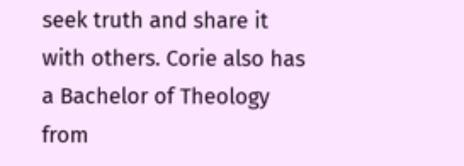seek truth and share it with others. Corie also has a Bachelor of Theology from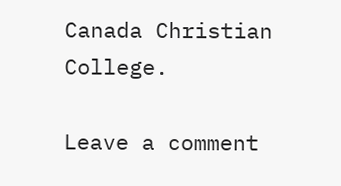Canada Christian College.

Leave a comment